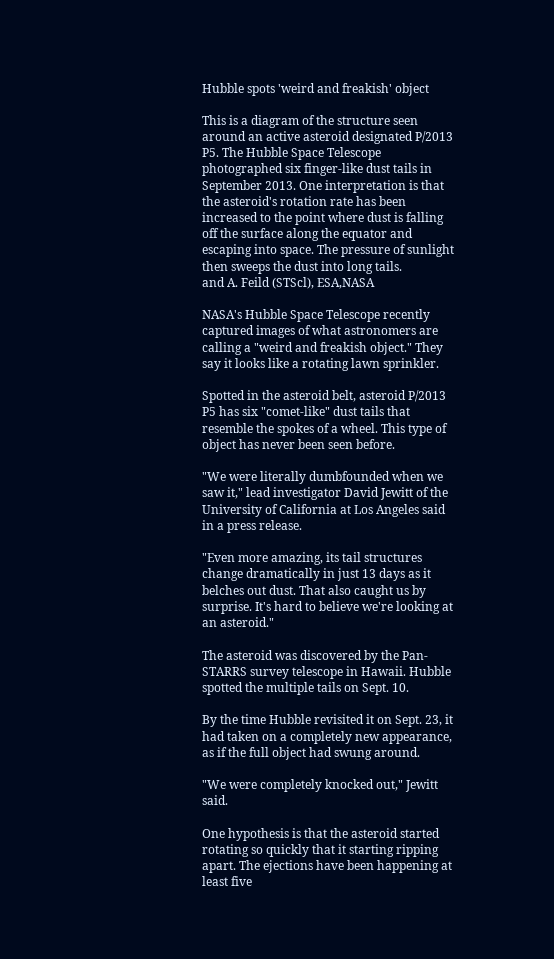Hubble spots 'weird and freakish' object

This is a diagram of the structure seen around an active asteroid designated P/2013 P5. The Hubble Space Telescope photographed six finger-like dust tails in September 2013. One interpretation is that the asteroid's rotation rate has been increased to the point where dust is falling off the surface along the equator and escaping into space. The pressure of sunlight then sweeps the dust into long tails.
and A. Feild (STScl), ESA,NASA

NASA's Hubble Space Telescope recently captured images of what astronomers are calling a "weird and freakish object." They say it looks like a rotating lawn sprinkler.

Spotted in the asteroid belt, asteroid P/2013 P5 has six "comet-like" dust tails that resemble the spokes of a wheel. This type of object has never been seen before.

"We were literally dumbfounded when we saw it," lead investigator David Jewitt of the University of California at Los Angeles said in a press release.

"Even more amazing, its tail structures change dramatically in just 13 days as it belches out dust. That also caught us by surprise. It's hard to believe we're looking at an asteroid."

The asteroid was discovered by the Pan-STARRS survey telescope in Hawaii. Hubble spotted the multiple tails on Sept. 10.

By the time Hubble revisited it on Sept. 23, it had taken on a completely new appearance, as if the full object had swung around.

"We were completely knocked out," Jewitt said.

One hypothesis is that the asteroid started rotating so quickly that it starting ripping apart. The ejections have been happening at least five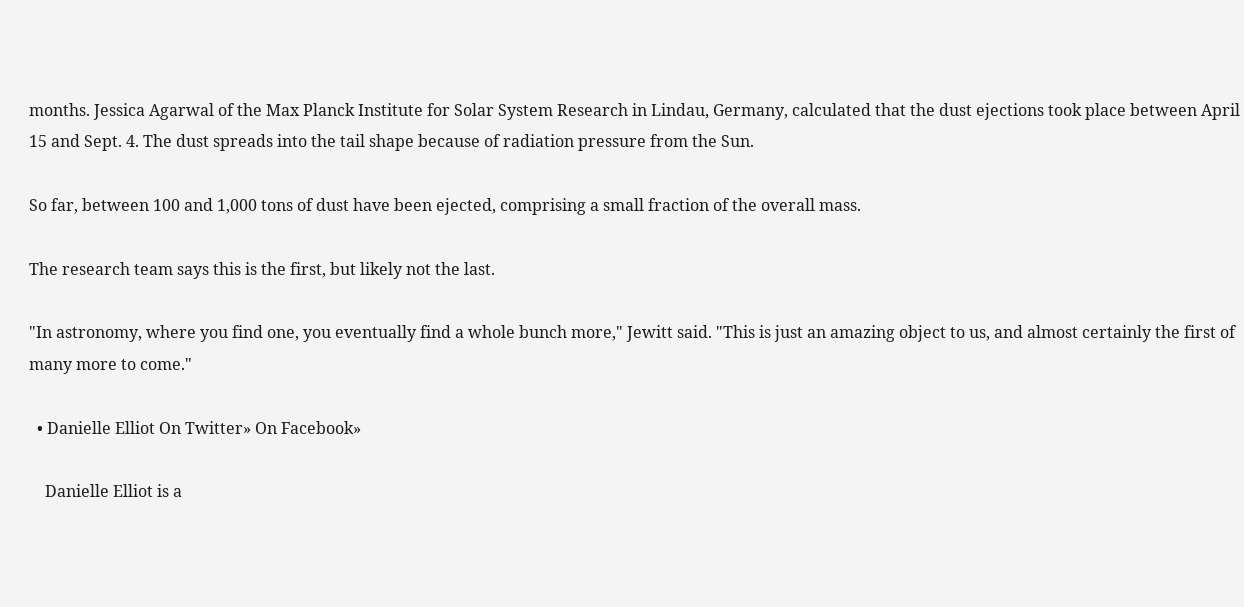months. Jessica Agarwal of the Max Planck Institute for Solar System Research in Lindau, Germany, calculated that the dust ejections took place between April 15 and Sept. 4. The dust spreads into the tail shape because of radiation pressure from the Sun.

So far, between 100 and 1,000 tons of dust have been ejected, comprising a small fraction of the overall mass.

The research team says this is the first, but likely not the last.

"In astronomy, where you find one, you eventually find a whole bunch more," Jewitt said. "This is just an amazing object to us, and almost certainly the first of many more to come."

  • Danielle Elliot On Twitter» On Facebook»

    Danielle Elliot is a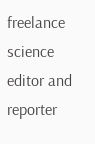freelance science editor and reporter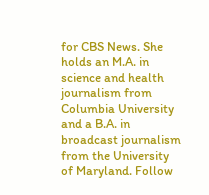for CBS News. She holds an M.A. in science and health journalism from Columbia University and a B.A. in broadcast journalism from the University of Maryland. Follow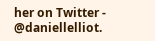her on Twitter - @daniellelliot.